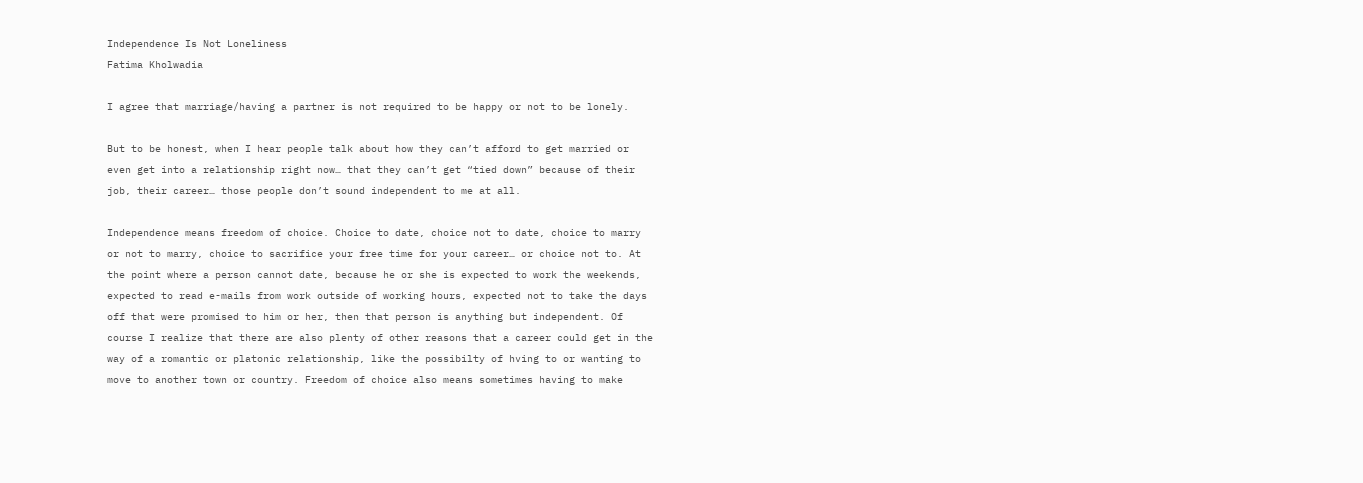Independence Is Not Loneliness
Fatima Kholwadia

I agree that marriage/having a partner is not required to be happy or not to be lonely.

But to be honest, when I hear people talk about how they can’t afford to get married or even get into a relationship right now… that they can’t get “tied down” because of their job, their career… those people don’t sound independent to me at all.

Independence means freedom of choice. Choice to date, choice not to date, choice to marry or not to marry, choice to sacrifice your free time for your career… or choice not to. At the point where a person cannot date, because he or she is expected to work the weekends, expected to read e-mails from work outside of working hours, expected not to take the days off that were promised to him or her, then that person is anything but independent. Of course I realize that there are also plenty of other reasons that a career could get in the way of a romantic or platonic relationship, like the possibilty of hving to or wanting to move to another town or country. Freedom of choice also means sometimes having to make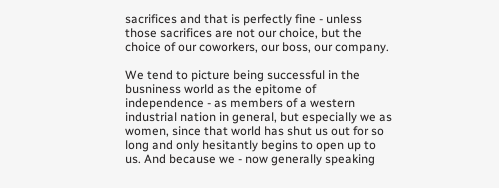sacrifices and that is perfectly fine - unless those sacrifices are not our choice, but the choice of our coworkers, our boss, our company.

We tend to picture being successful in the busniness world as the epitome of independence - as members of a western industrial nation in general, but especially we as women, since that world has shut us out for so long and only hesitantly begins to open up to us. And because we - now generally speaking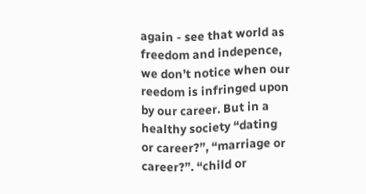again - see that world as freedom and indepence, we don’t notice when our reedom is infringed upon by our career. But in a healthy society “dating or career?”, “marriage or career?”. “child or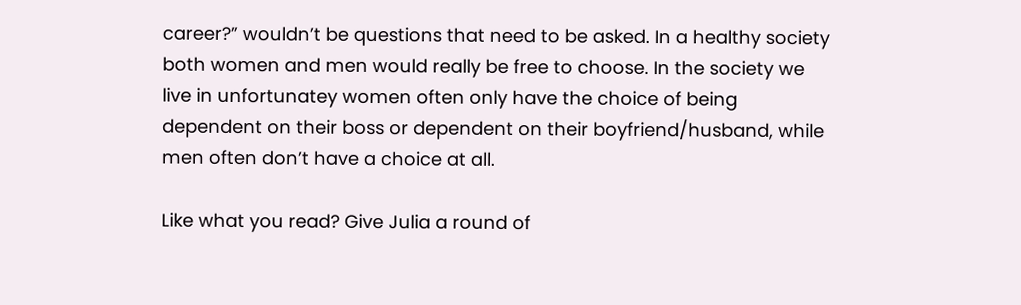career?” wouldn’t be questions that need to be asked. In a healthy society both women and men would really be free to choose. In the society we live in unfortunatey women often only have the choice of being dependent on their boss or dependent on their boyfriend/husband, while men often don’t have a choice at all.

Like what you read? Give Julia a round of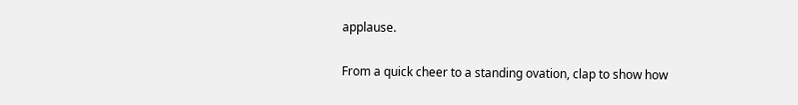applause.

From a quick cheer to a standing ovation, clap to show how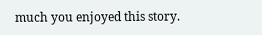much you enjoyed this story.